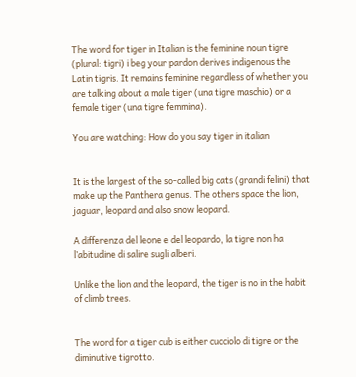The word for tiger in Italian is the feminine noun tigre (plural: tigri) i beg your pardon derives indigenous the Latin tigris. It remains feminine regardless of whether you are talking about a male tiger (una tigre maschio) or a female tiger (una tigre femmina).

You are watching: How do you say tiger in italian


It is the largest of the so-called big cats (grandi felini) that make up the Panthera genus. The others space the lion, jaguar, leopard and also snow leopard.

A differenza del leone e del leopardo, la tigre non ha l’abitudine di salire sugli alberi.

Unlike the lion and the leopard, the tiger is no in the habit of climb trees.


The word for a tiger cub is either cucciolo di tigre or the diminutive tigrotto.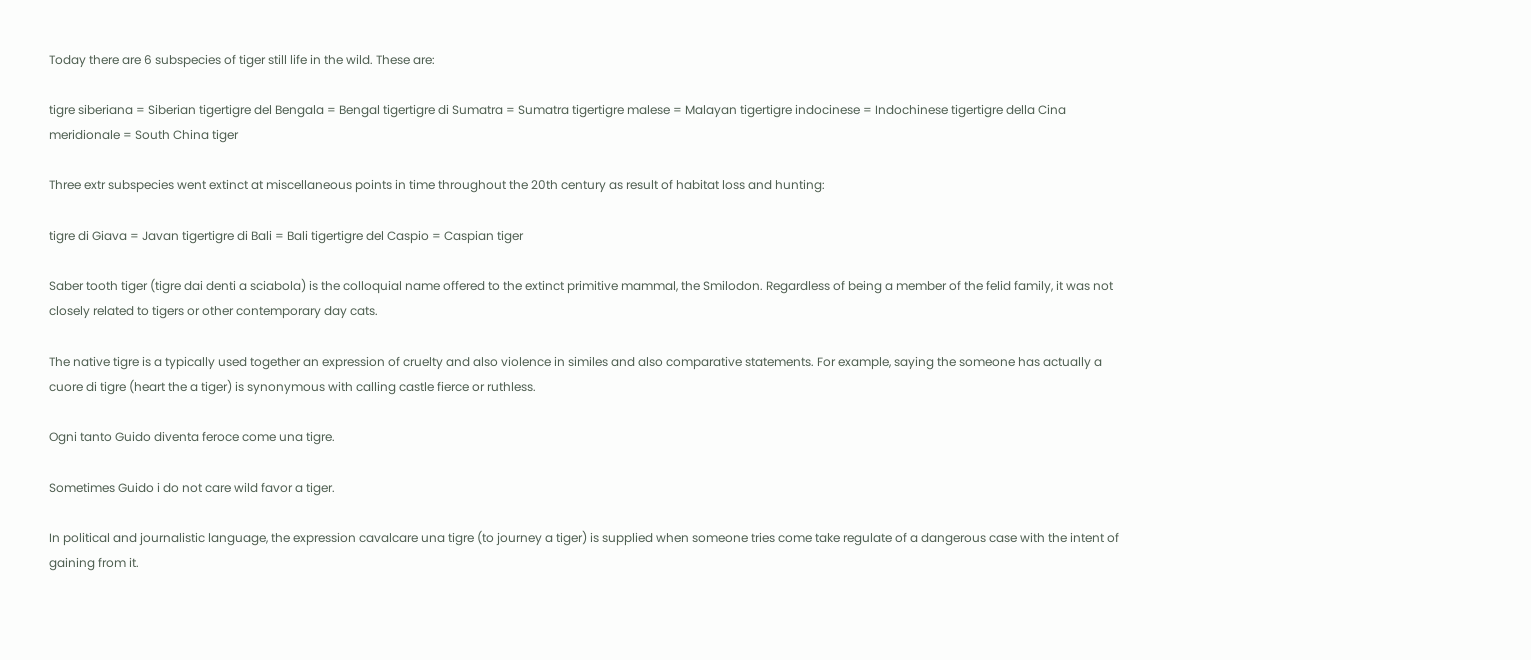Today there are 6 subspecies of tiger still life in the wild. These are:

tigre siberiana = Siberian tigertigre del Bengala = Bengal tigertigre di Sumatra = Sumatra tigertigre malese = Malayan tigertigre indocinese = Indochinese tigertigre della Cina meridionale = South China tiger

Three extr subspecies went extinct at miscellaneous points in time throughout the 20th century as result of habitat loss and hunting:

tigre di Giava = Javan tigertigre di Bali = Bali tigertigre del Caspio = Caspian tiger

Saber tooth tiger (tigre dai denti a sciabola) is the colloquial name offered to the extinct primitive mammal, the Smilodon. Regardless of being a member of the felid family, it was not closely related to tigers or other contemporary day cats.

The native tigre is a typically used together an expression of cruelty and also violence in similes and also comparative statements. For example, saying the someone has actually a cuore di tigre (heart the a tiger) is synonymous with calling castle fierce or ruthless.

Ogni tanto Guido diventa feroce come una tigre.

Sometimes Guido i do not care wild favor a tiger.

In political and journalistic language, the expression cavalcare una tigre (to journey a tiger) is supplied when someone tries come take regulate of a dangerous case with the intent of gaining from it.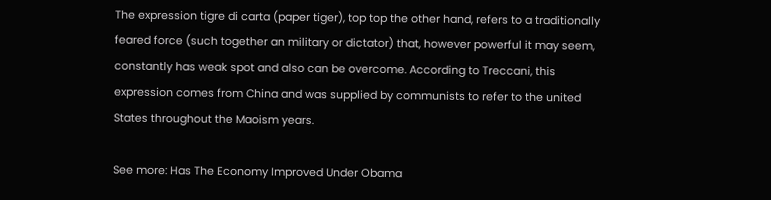The expression tigre di carta (paper tiger), top top the other hand, refers to a traditionally feared force (such together an military or dictator) that, however powerful it may seem, constantly has weak spot and also can be overcome. According to Treccani, this expression comes from China and was supplied by communists to refer to the united States throughout the Maoism years.

See more: Has The Economy Improved Under Obama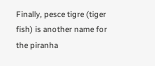Finally, pesce tigre (tiger fish) is another name for the piranha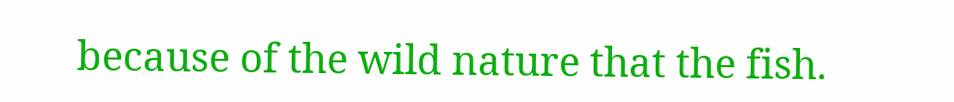because of the wild nature that the fish.